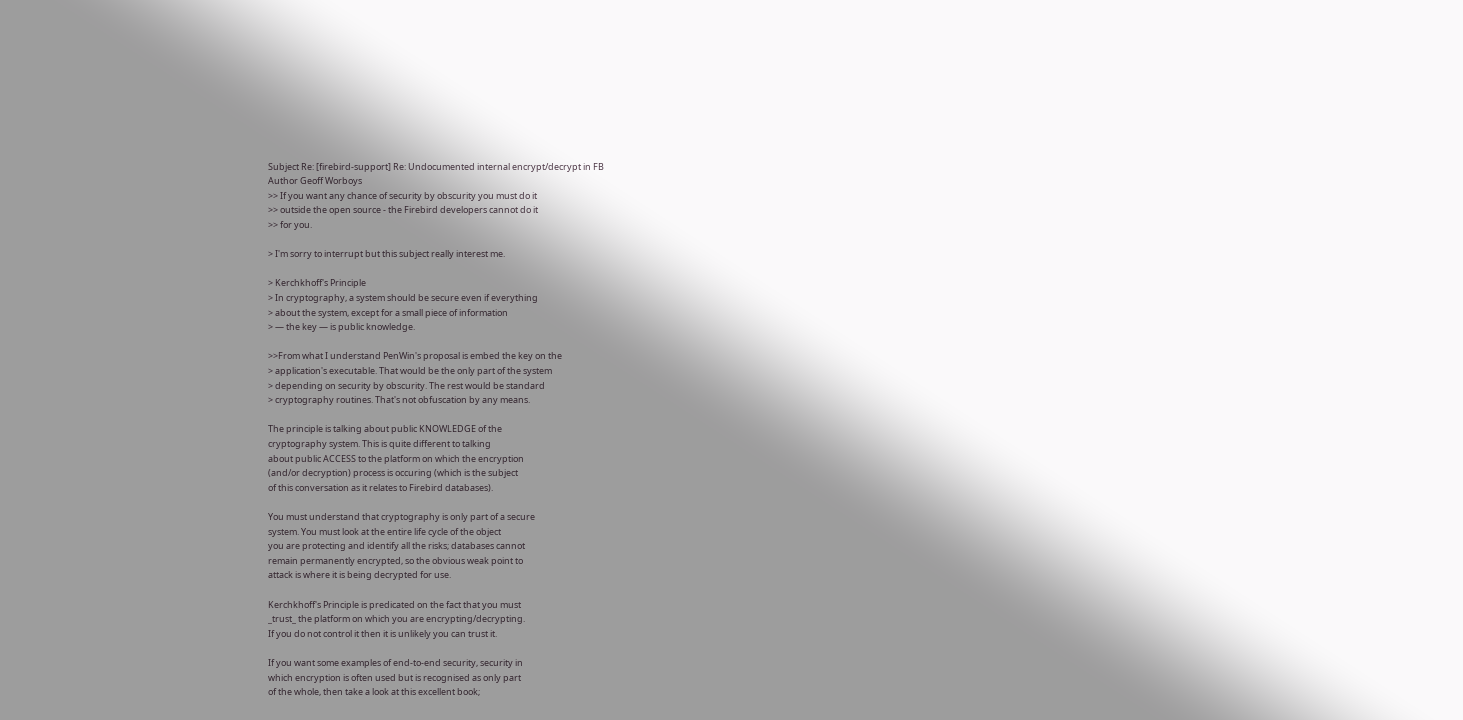Subject Re: [firebird-support] Re: Undocumented internal encrypt/decrypt in FB
Author Geoff Worboys
>> If you want any chance of security by obscurity you must do it
>> outside the open source - the Firebird developers cannot do it
>> for you.

> I'm sorry to interrupt but this subject really interest me.

> Kerchkhoff's Principle
> In cryptography, a system should be secure even if everything
> about the system, except for a small piece of information
> — the key — is public knowledge.

>>From what I understand PenWin's proposal is embed the key on the
> application's executable. That would be the only part of the system
> depending on security by obscurity. The rest would be standard
> cryptography routines. That's not obfuscation by any means.

The principle is talking about public KNOWLEDGE of the
cryptography system. This is quite different to talking
about public ACCESS to the platform on which the encryption
(and/or decryption) process is occuring (which is the subject
of this conversation as it relates to Firebird databases).

You must understand that cryptography is only part of a secure
system. You must look at the entire life cycle of the object
you are protecting and identify all the risks; databases cannot
remain permanently encrypted, so the obvious weak point to
attack is where it is being decrypted for use.

Kerchkhoff's Principle is predicated on the fact that you must
_trust_ the platform on which you are encrypting/decrypting.
If you do not control it then it is unlikely you can trust it.

If you want some examples of end-to-end security, security in
which encryption is often used but is recognised as only part
of the whole, then take a look at this excellent book;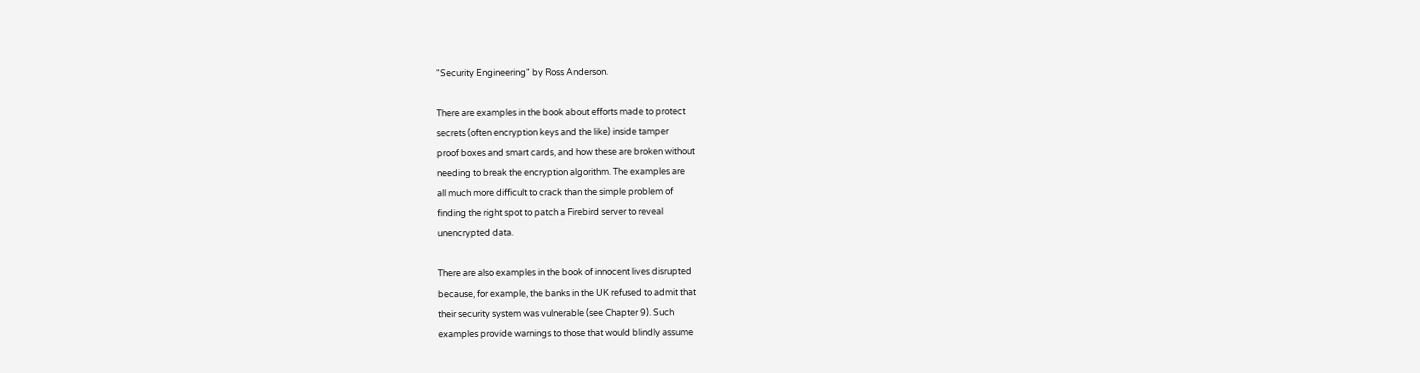"Security Engineering" by Ross Anderson.

There are examples in the book about efforts made to protect
secrets (often encryption keys and the like) inside tamper
proof boxes and smart cards, and how these are broken without
needing to break the encryption algorithm. The examples are
all much more difficult to crack than the simple problem of
finding the right spot to patch a Firebird server to reveal
unencrypted data.

There are also examples in the book of innocent lives disrupted
because, for example, the banks in the UK refused to admit that
their security system was vulnerable (see Chapter 9). Such
examples provide warnings to those that would blindly assume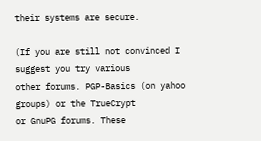their systems are secure.

(If you are still not convinced I suggest you try various
other forums. PGP-Basics (on yahoo groups) or the TrueCrypt
or GnuPG forums. These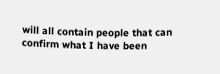will all contain people that can
confirm what I have been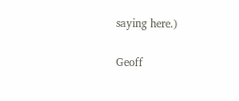saying here.)

Geoff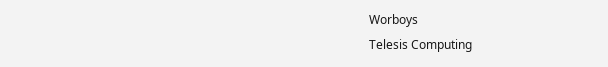Worboys
Telesis Computing